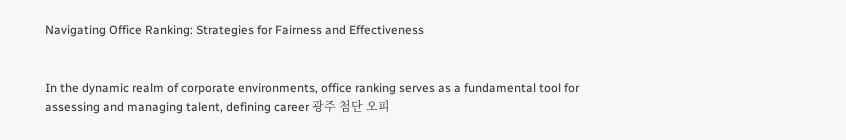Navigating Office Ranking: Strategies for Fairness and Effectiveness


In the dynamic realm of corporate environments, office ranking serves as a fundamental tool for assessing and managing talent, defining career 광주 첨단 오피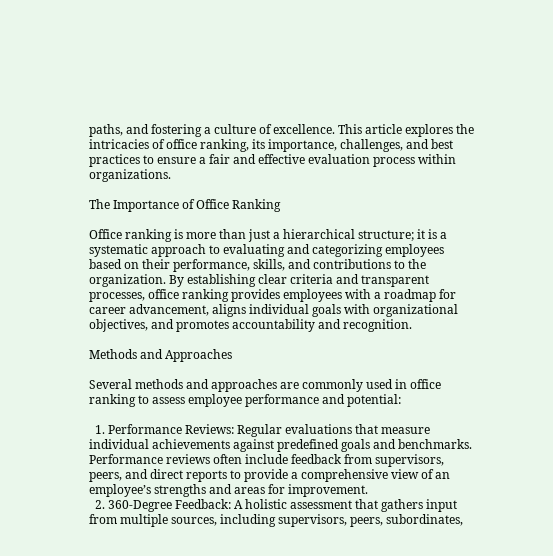paths, and fostering a culture of excellence. This article explores the intricacies of office ranking, its importance, challenges, and best practices to ensure a fair and effective evaluation process within organizations.

The Importance of Office Ranking

Office ranking is more than just a hierarchical structure; it is a systematic approach to evaluating and categorizing employees based on their performance, skills, and contributions to the organization. By establishing clear criteria and transparent processes, office ranking provides employees with a roadmap for career advancement, aligns individual goals with organizational objectives, and promotes accountability and recognition.

Methods and Approaches

Several methods and approaches are commonly used in office ranking to assess employee performance and potential:

  1. Performance Reviews: Regular evaluations that measure individual achievements against predefined goals and benchmarks. Performance reviews often include feedback from supervisors, peers, and direct reports to provide a comprehensive view of an employee’s strengths and areas for improvement.
  2. 360-Degree Feedback: A holistic assessment that gathers input from multiple sources, including supervisors, peers, subordinates,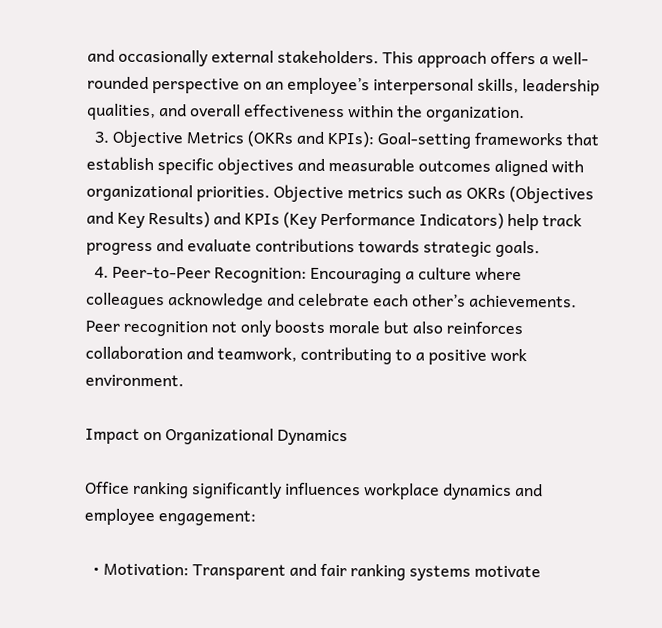and occasionally external stakeholders. This approach offers a well-rounded perspective on an employee’s interpersonal skills, leadership qualities, and overall effectiveness within the organization.
  3. Objective Metrics (OKRs and KPIs): Goal-setting frameworks that establish specific objectives and measurable outcomes aligned with organizational priorities. Objective metrics such as OKRs (Objectives and Key Results) and KPIs (Key Performance Indicators) help track progress and evaluate contributions towards strategic goals.
  4. Peer-to-Peer Recognition: Encouraging a culture where colleagues acknowledge and celebrate each other’s achievements. Peer recognition not only boosts morale but also reinforces collaboration and teamwork, contributing to a positive work environment.

Impact on Organizational Dynamics

Office ranking significantly influences workplace dynamics and employee engagement:

  • Motivation: Transparent and fair ranking systems motivate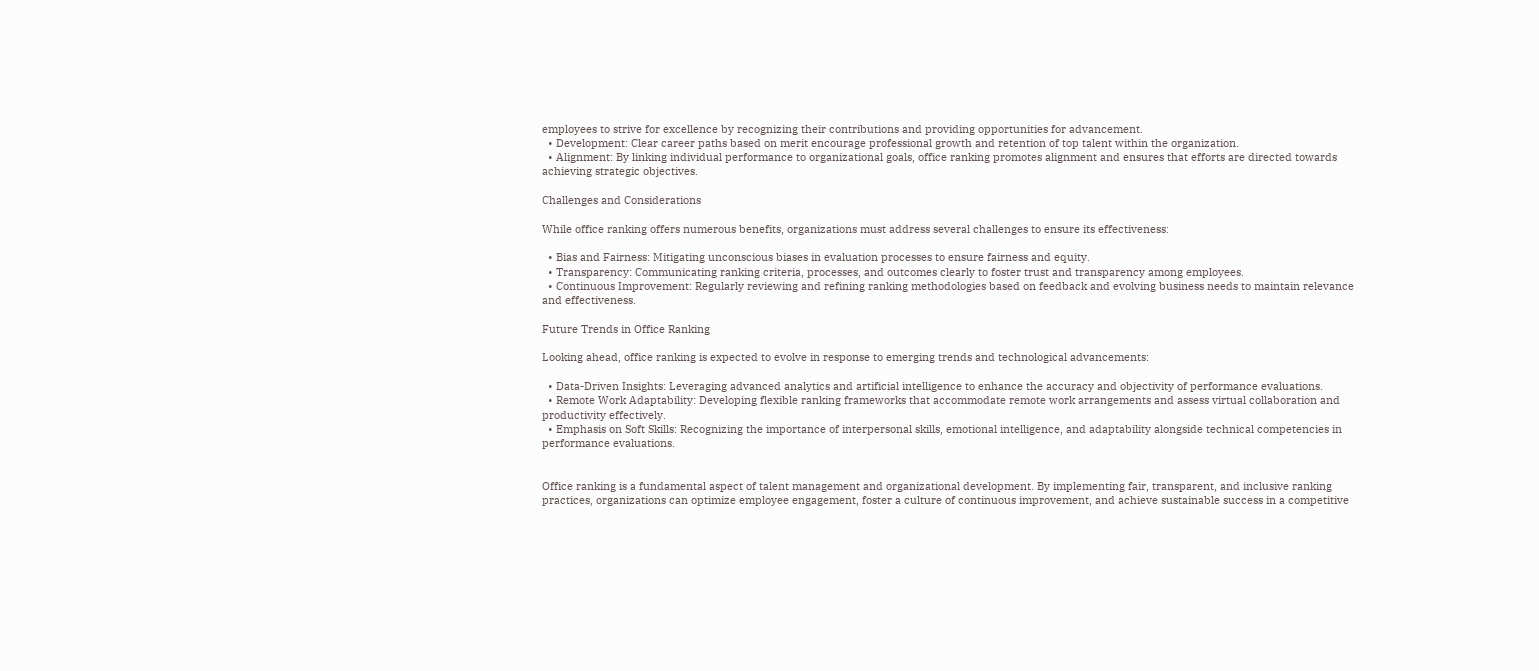employees to strive for excellence by recognizing their contributions and providing opportunities for advancement.
  • Development: Clear career paths based on merit encourage professional growth and retention of top talent within the organization.
  • Alignment: By linking individual performance to organizational goals, office ranking promotes alignment and ensures that efforts are directed towards achieving strategic objectives.

Challenges and Considerations

While office ranking offers numerous benefits, organizations must address several challenges to ensure its effectiveness:

  • Bias and Fairness: Mitigating unconscious biases in evaluation processes to ensure fairness and equity.
  • Transparency: Communicating ranking criteria, processes, and outcomes clearly to foster trust and transparency among employees.
  • Continuous Improvement: Regularly reviewing and refining ranking methodologies based on feedback and evolving business needs to maintain relevance and effectiveness.

Future Trends in Office Ranking

Looking ahead, office ranking is expected to evolve in response to emerging trends and technological advancements:

  • Data-Driven Insights: Leveraging advanced analytics and artificial intelligence to enhance the accuracy and objectivity of performance evaluations.
  • Remote Work Adaptability: Developing flexible ranking frameworks that accommodate remote work arrangements and assess virtual collaboration and productivity effectively.
  • Emphasis on Soft Skills: Recognizing the importance of interpersonal skills, emotional intelligence, and adaptability alongside technical competencies in performance evaluations.


Office ranking is a fundamental aspect of talent management and organizational development. By implementing fair, transparent, and inclusive ranking practices, organizations can optimize employee engagement, foster a culture of continuous improvement, and achieve sustainable success in a competitive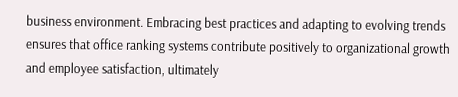business environment. Embracing best practices and adapting to evolving trends ensures that office ranking systems contribute positively to organizational growth and employee satisfaction, ultimately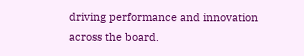driving performance and innovation across the board.